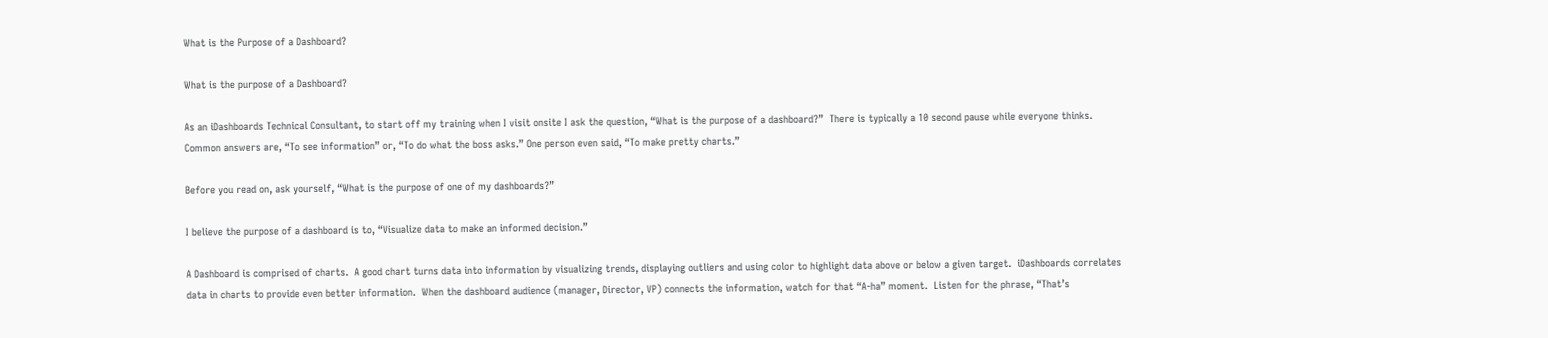What is the Purpose of a Dashboard?

What is the purpose of a Dashboard?

As an iDashboards Technical Consultant, to start off my training when I visit onsite I ask the question, “What is the purpose of a dashboard?”  There is typically a 10 second pause while everyone thinks.  Common answers are, “To see information” or, “To do what the boss asks.” One person even said, “To make pretty charts.”

Before you read on, ask yourself, “What is the purpose of one of my dashboards?”

I believe the purpose of a dashboard is to, “Visualize data to make an informed decision.”

A Dashboard is comprised of charts.  A good chart turns data into information by visualizing trends, displaying outliers and using color to highlight data above or below a given target.  iDashboards correlates data in charts to provide even better information.  When the dashboard audience (manager, Director, VP) connects the information, watch for that “A-ha” moment.  Listen for the phrase, “That’s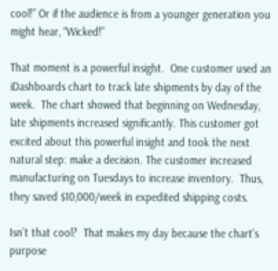cool!” Or if the audience is from a younger generation you might hear, “Wicked!”

That moment is a powerful insight.  One customer used an iDashboards chart to track late shipments by day of the week.  The chart showed that beginning on Wednesday, late shipments increased significantly. This customer got excited about this powerful insight and took the next natural step: make a decision. The customer increased manufacturing on Tuesdays to increase inventory.  Thus, they saved $10,000/week in expedited shipping costs.

Isn’t that cool?  That makes my day because the chart’s purpose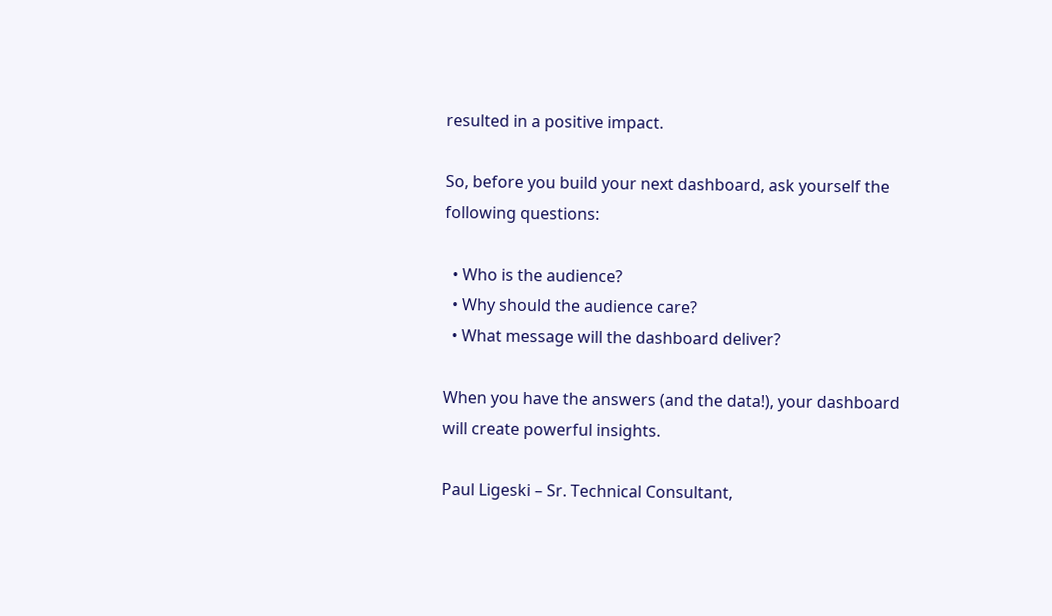resulted in a positive impact.

So, before you build your next dashboard, ask yourself the following questions:

  • Who is the audience?
  • Why should the audience care?
  • What message will the dashboard deliver?

When you have the answers (and the data!), your dashboard will create powerful insights.

Paul Ligeski – Sr. Technical Consultant,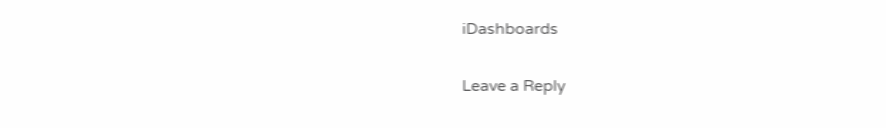iDashboards

Leave a Reply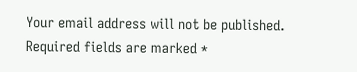Your email address will not be published. Required fields are marked *